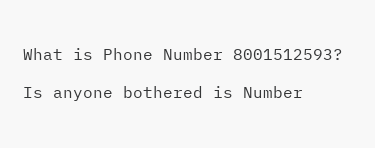What is Phone Number 8001512593?

Is anyone bothered is Number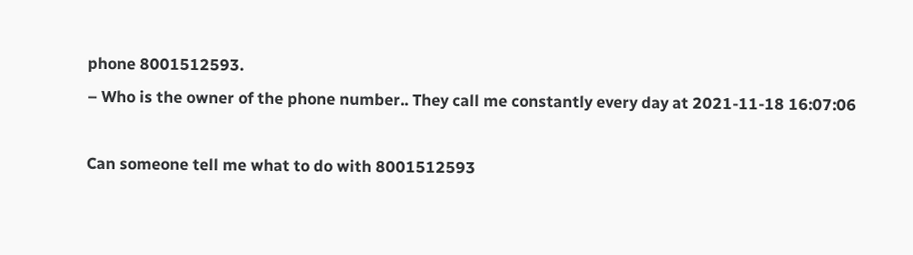phone 8001512593.
– Who is the owner of the phone number.. They call me constantly every day at 2021-11-18 16:07:06

Can someone tell me what to do with 8001512593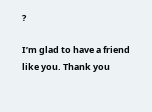?

I’m glad to have a friend like you. Thank you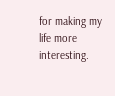for making my life more interesting.